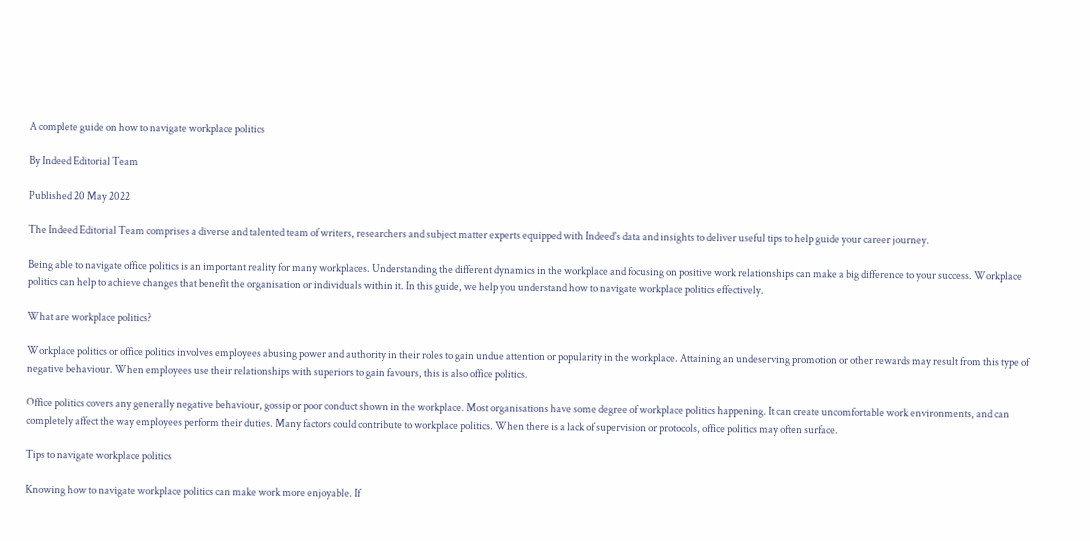A complete guide on how to navigate workplace politics

By Indeed Editorial Team

Published 20 May 2022

The Indeed Editorial Team comprises a diverse and talented team of writers, researchers and subject matter experts equipped with Indeed's data and insights to deliver useful tips to help guide your career journey.

Being able to navigate office politics is an important reality for many workplaces. Understanding the different dynamics in the workplace and focusing on positive work relationships can make a big difference to your success. Workplace politics can help to achieve changes that benefit the organisation or individuals within it. In this guide, we help you understand how to navigate workplace politics effectively.

What are workplace politics?

Workplace politics or office politics involves employees abusing power and authority in their roles to gain undue attention or popularity in the workplace. Attaining an undeserving promotion or other rewards may result from this type of negative behaviour. When employees use their relationships with superiors to gain favours, this is also office politics.

Office politics covers any generally negative behaviour, gossip or poor conduct shown in the workplace. Most organisations have some degree of workplace politics happening. It can create uncomfortable work environments, and can completely affect the way employees perform their duties. Many factors could contribute to workplace politics. When there is a lack of supervision or protocols, office politics may often surface.

Tips to navigate workplace politics

Knowing how to navigate workplace politics can make work more enjoyable. If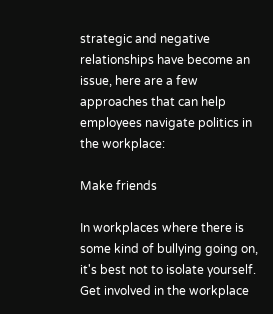strategic and negative relationships have become an issue, here are a few approaches that can help employees navigate politics in the workplace:

Make friends

In workplaces where there is some kind of bullying going on, it's best not to isolate yourself. Get involved in the workplace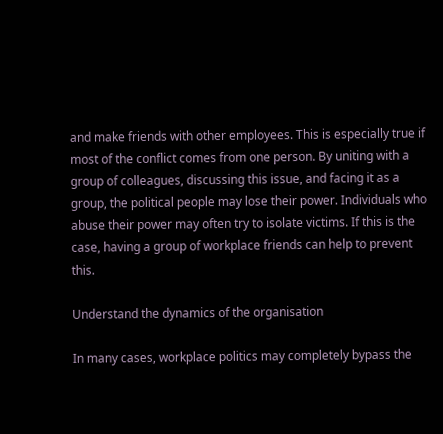and make friends with other employees. This is especially true if most of the conflict comes from one person. By uniting with a group of colleagues, discussing this issue, and facing it as a group, the political people may lose their power. Individuals who abuse their power may often try to isolate victims. If this is the case, having a group of workplace friends can help to prevent this.

Understand the dynamics of the organisation

In many cases, workplace politics may completely bypass the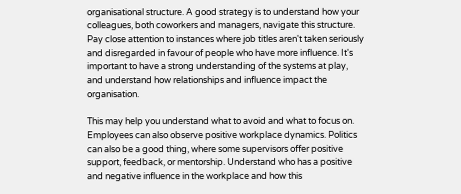organisational structure. A good strategy is to understand how your colleagues, both coworkers and managers, navigate this structure. Pay close attention to instances where job titles aren't taken seriously and disregarded in favour of people who have more influence. It's important to have a strong understanding of the systems at play, and understand how relationships and influence impact the organisation.

This may help you understand what to avoid and what to focus on. Employees can also observe positive workplace dynamics. Politics can also be a good thing, where some supervisors offer positive support, feedback, or mentorship. Understand who has a positive and negative influence in the workplace and how this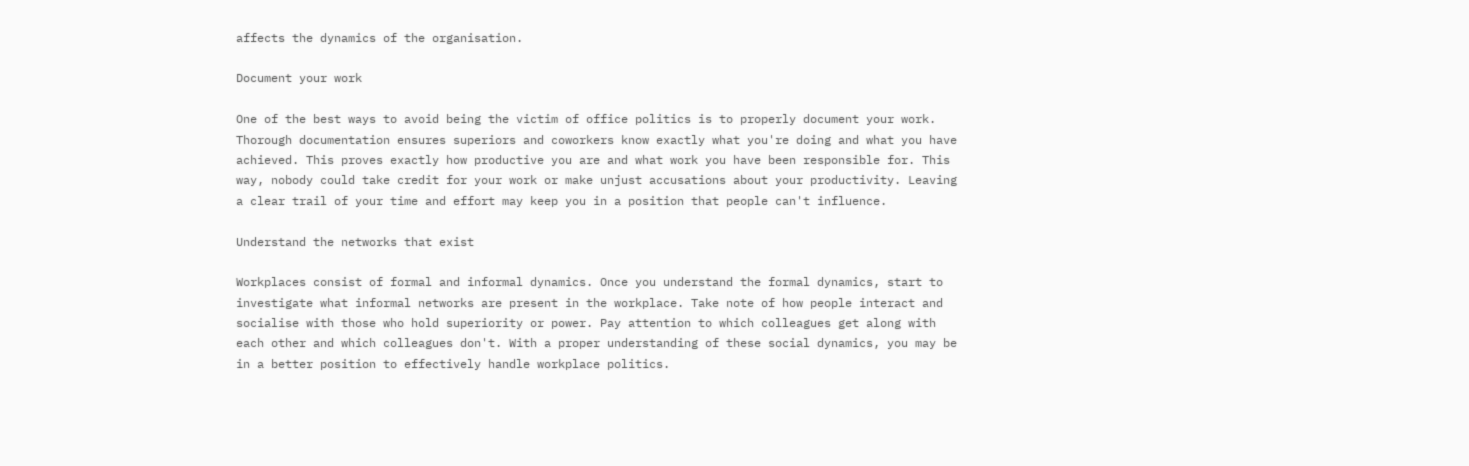affects the dynamics of the organisation.

Document your work

One of the best ways to avoid being the victim of office politics is to properly document your work. Thorough documentation ensures superiors and coworkers know exactly what you're doing and what you have achieved. This proves exactly how productive you are and what work you have been responsible for. This way, nobody could take credit for your work or make unjust accusations about your productivity. Leaving a clear trail of your time and effort may keep you in a position that people can't influence.

Understand the networks that exist

Workplaces consist of formal and informal dynamics. Once you understand the formal dynamics, start to investigate what informal networks are present in the workplace. Take note of how people interact and socialise with those who hold superiority or power. Pay attention to which colleagues get along with each other and which colleagues don't. With a proper understanding of these social dynamics, you may be in a better position to effectively handle workplace politics.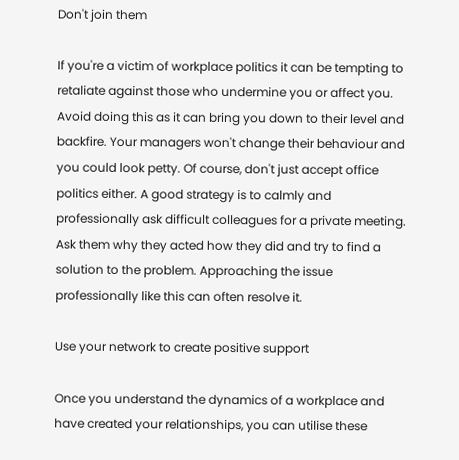Don't join them

If you're a victim of workplace politics it can be tempting to retaliate against those who undermine you or affect you. Avoid doing this as it can bring you down to their level and backfire. Your managers won't change their behaviour and you could look petty. Of course, don't just accept office politics either. A good strategy is to calmly and professionally ask difficult colleagues for a private meeting. Ask them why they acted how they did and try to find a solution to the problem. Approaching the issue professionally like this can often resolve it.

Use your network to create positive support

Once you understand the dynamics of a workplace and have created your relationships, you can utilise these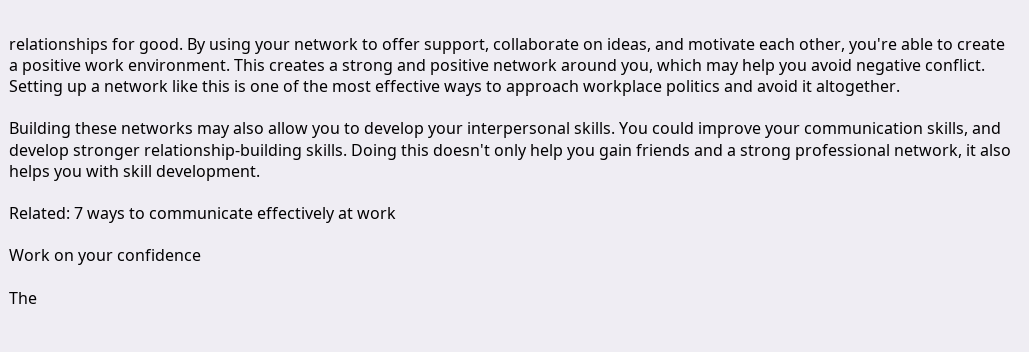relationships for good. By using your network to offer support, collaborate on ideas, and motivate each other, you're able to create a positive work environment. This creates a strong and positive network around you, which may help you avoid negative conflict. Setting up a network like this is one of the most effective ways to approach workplace politics and avoid it altogether.

Building these networks may also allow you to develop your interpersonal skills. You could improve your communication skills, and develop stronger relationship-building skills. Doing this doesn't only help you gain friends and a strong professional network, it also helps you with skill development.

Related: 7 ways to communicate effectively at work

Work on your confidence

The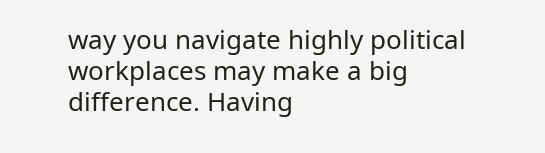way you navigate highly political workplaces may make a big difference. Having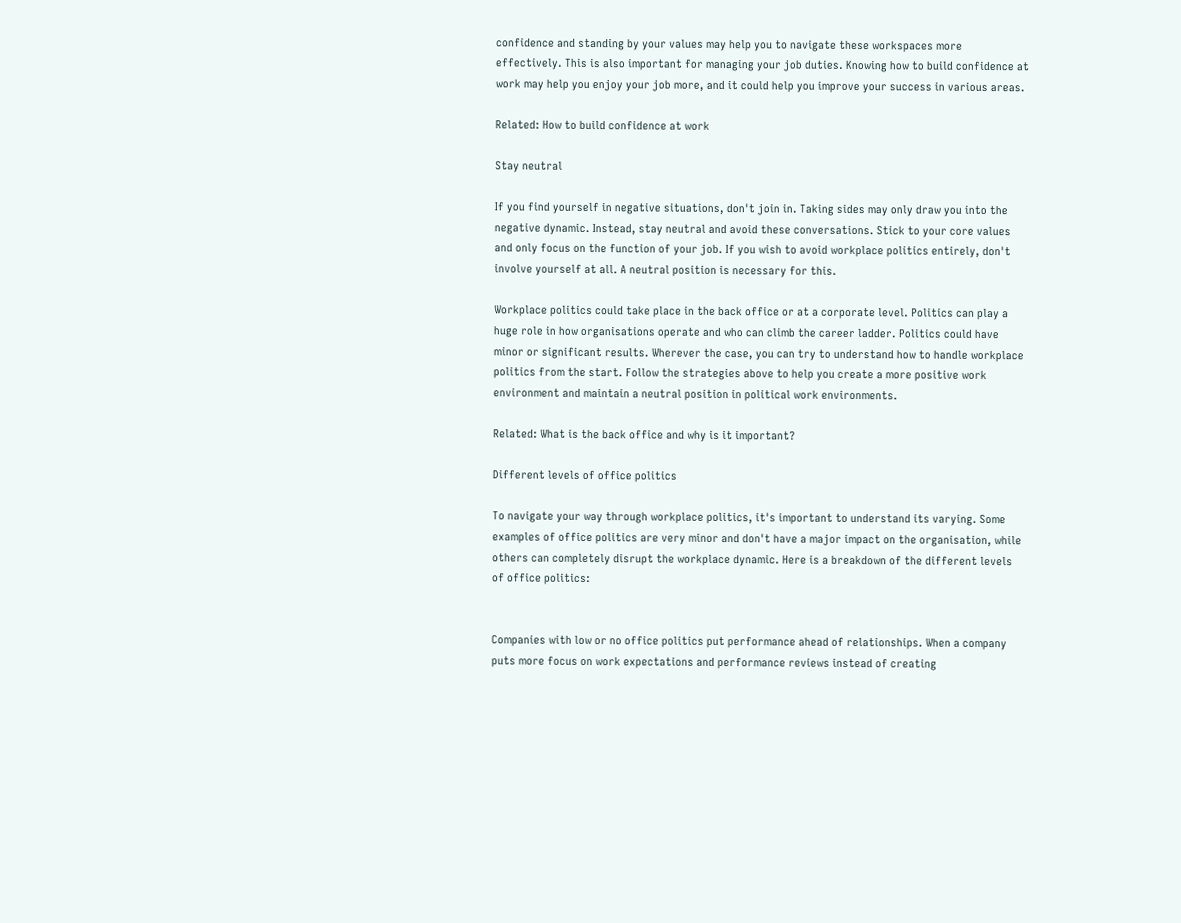confidence and standing by your values may help you to navigate these workspaces more effectively. This is also important for managing your job duties. Knowing how to build confidence at work may help you enjoy your job more, and it could help you improve your success in various areas.

Related: How to build confidence at work

Stay neutral

If you find yourself in negative situations, don't join in. Taking sides may only draw you into the negative dynamic. Instead, stay neutral and avoid these conversations. Stick to your core values and only focus on the function of your job. If you wish to avoid workplace politics entirely, don't involve yourself at all. A neutral position is necessary for this.

Workplace politics could take place in the back office or at a corporate level. Politics can play a huge role in how organisations operate and who can climb the career ladder. Politics could have minor or significant results. Wherever the case, you can try to understand how to handle workplace politics from the start. Follow the strategies above to help you create a more positive work environment and maintain a neutral position in political work environments.

Related: What is the back office and why is it important?

Different levels of office politics

To navigate your way through workplace politics, it's important to understand its varying. Some examples of office politics are very minor and don't have a major impact on the organisation, while others can completely disrupt the workplace dynamic. Here is a breakdown of the different levels of office politics:


Companies with low or no office politics put performance ahead of relationships. When a company puts more focus on work expectations and performance reviews instead of creating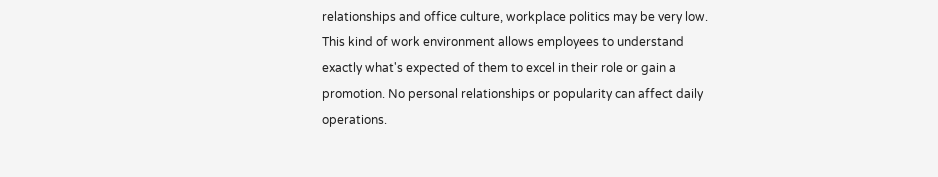relationships and office culture, workplace politics may be very low. This kind of work environment allows employees to understand exactly what's expected of them to excel in their role or gain a promotion. No personal relationships or popularity can affect daily operations.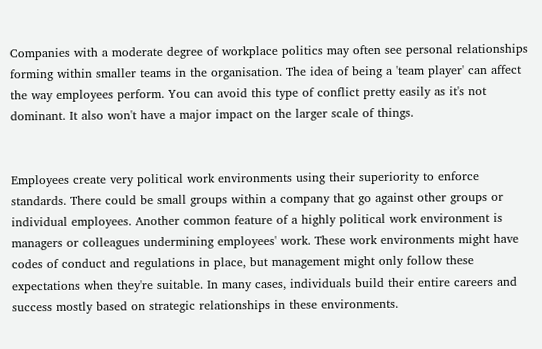Companies with a moderate degree of workplace politics may often see personal relationships forming within smaller teams in the organisation. The idea of being a 'team player' can affect the way employees perform. You can avoid this type of conflict pretty easily as it's not dominant. It also won't have a major impact on the larger scale of things.


Employees create very political work environments using their superiority to enforce standards. There could be small groups within a company that go against other groups or individual employees. Another common feature of a highly political work environment is managers or colleagues undermining employees' work. These work environments might have codes of conduct and regulations in place, but management might only follow these expectations when they're suitable. In many cases, individuals build their entire careers and success mostly based on strategic relationships in these environments.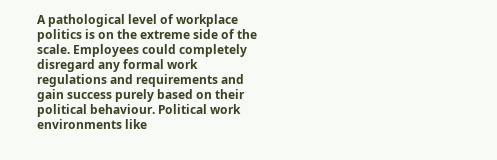A pathological level of workplace politics is on the extreme side of the scale. Employees could completely disregard any formal work regulations and requirements and gain success purely based on their political behaviour. Political work environments like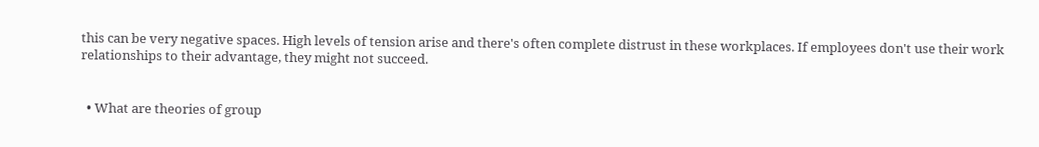this can be very negative spaces. High levels of tension arise and there's often complete distrust in these workplaces. If employees don't use their work relationships to their advantage, they might not succeed.


  • What are theories of group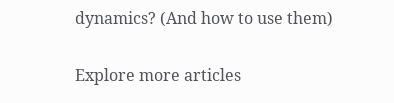dynamics? (And how to use them)

Explore more articles